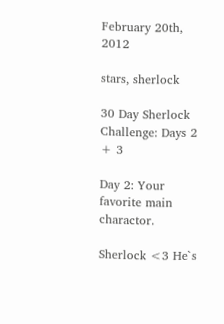February 20th, 2012

stars, sherlock

30 Day Sherlock Challenge: Days 2 + 3

Day 2: Your favorite main charactor.

Sherlock <3 He`s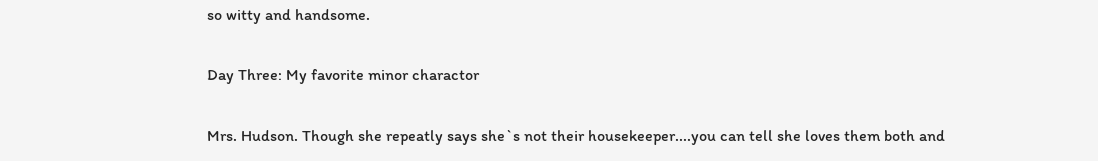so witty and handsome.

Day Three: My favorite minor charactor

Mrs. Hudson. Though she repeatly says she`s not their housekeeper....you can tell she loves them both and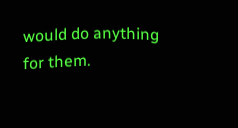would do anything for them.